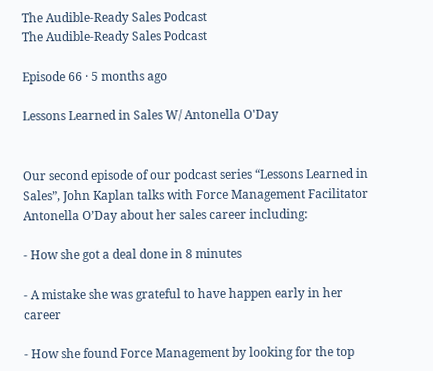The Audible-Ready Sales Podcast
The Audible-Ready Sales Podcast

Episode 66 · 5 months ago

Lessons Learned in Sales W/ Antonella O'Day


Our second episode of our podcast series “Lessons Learned in Sales”, John Kaplan talks with Force Management Facilitator Antonella O’Day about her sales career including:

- How she got a deal done in 8 minutes

- A mistake she was grateful to have happen early in her career

- How she found Force Management by looking for the top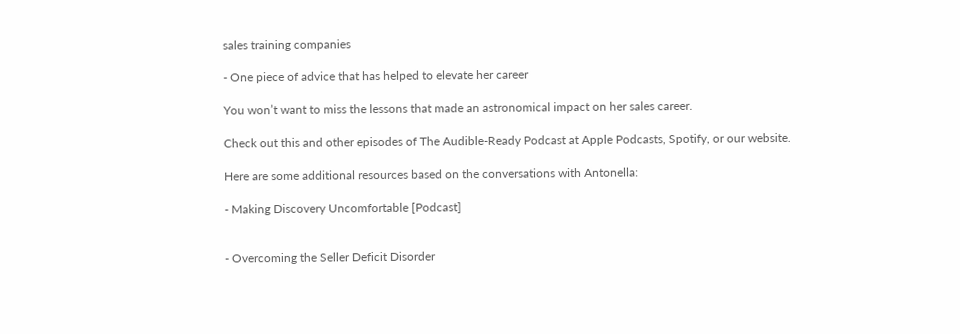sales training companies

- One piece of advice that has helped to elevate her career

You won’t want to miss the lessons that made an astronomical impact on her sales career.

Check out this and other episodes of The Audible-Ready Podcast at Apple Podcasts, Spotify, or our website.

Here are some additional resources based on the conversations with Antonella:

- Making Discovery Uncomfortable [Podcast]


- Overcoming the Seller Deficit Disorder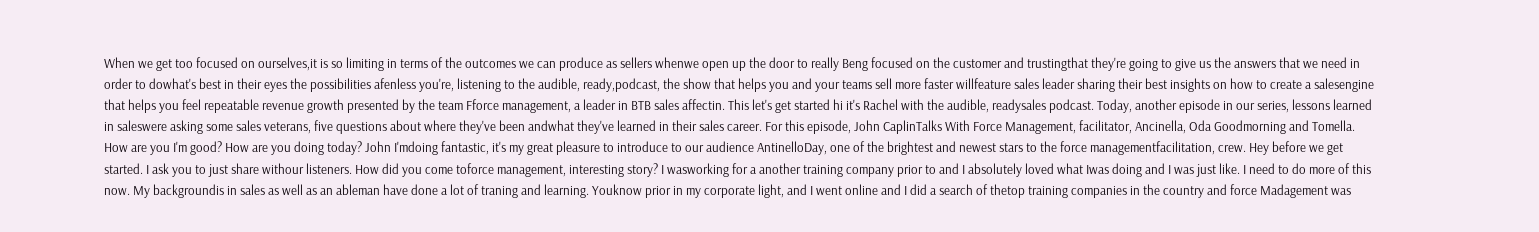When we get too focused on ourselves,it is so limiting in terms of the outcomes we can produce as sellers whenwe open up the door to really Beng focused on the customer and trustingthat they're going to give us the answers that we need in order to dowhat's best in their eyes the possibilities afenless you're, listening to the audible, ready,podcast, the show that helps you and your teams sell more faster willfeature sales leader sharing their best insights on how to create a salesengine that helps you feel repeatable revenue growth presented by the team Fforce management, a leader in BTB sales affectin. This let's get started hi it's Rachel with the audible, readysales podcast. Today, another episode in our series, lessons learned in saleswere asking some sales veterans, five questions about where they've been andwhat they've learned in their sales career. For this episode, John CaplinTalks With Force Management, facilitator, Ancinella, Oda Goodmorning and Tomella. How are you I'm good? How are you doing today? John I'mdoing fantastic, it's my great pleasure to introduce to our audience AntinelloDay, one of the brightest and newest stars to the force managementfacilitation, crew. Hey before we get started. I ask you to just share withour listeners. How did you come toforce management, interesting story? I wasworking for a another training company prior to and I absolutely loved what Iwas doing and I was just like. I need to do more of this now. My backgroundis in sales as well as an ableman have done a lot of traning and learning. Youknow prior in my corporate light, and I went online and I did a search of thetop training companies in the country and force Madagement was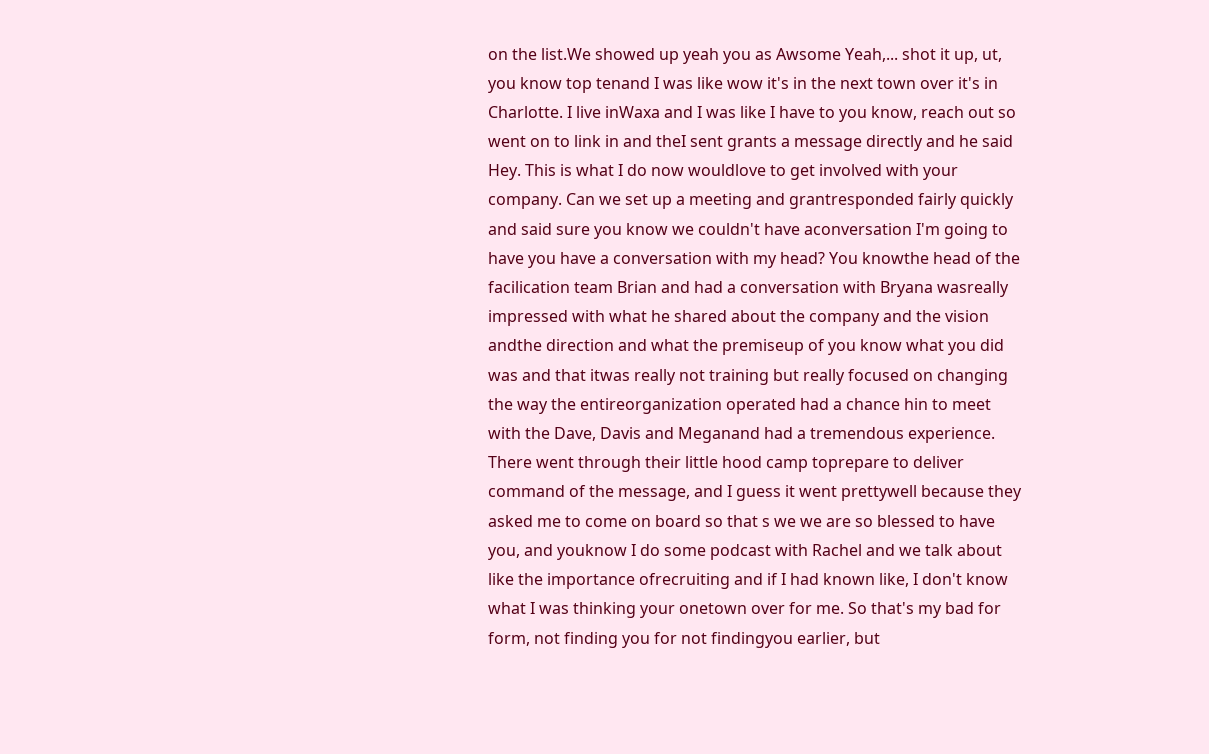on the list.We showed up yeah you as Awsome Yeah,... shot it up, ut, you know top tenand I was like wow it's in the next town over it's in Charlotte. I live inWaxa and I was like I have to you know, reach out so went on to link in and theI sent grants a message directly and he said Hey. This is what I do now wouldlove to get involved with your company. Can we set up a meeting and grantresponded fairly quickly and said sure you know we couldn't have aconversation I'm going to have you have a conversation with my head? You knowthe head of the facilication team Brian and had a conversation with Bryana wasreally impressed with what he shared about the company and the vision andthe direction and what the premiseup of you know what you did was and that itwas really not training but really focused on changing the way the entireorganization operated had a chance hin to meet with the Dave, Davis and Meganand had a tremendous experience. There went through their little hood camp toprepare to deliver command of the message, and I guess it went prettywell because they asked me to come on board so that s we we are so blessed to have you, and youknow I do some podcast with Rachel and we talk about like the importance ofrecruiting and if I had known like, I don't know what I was thinking your onetown over for me. So that's my bad for form, not finding you for not findingyou earlier, but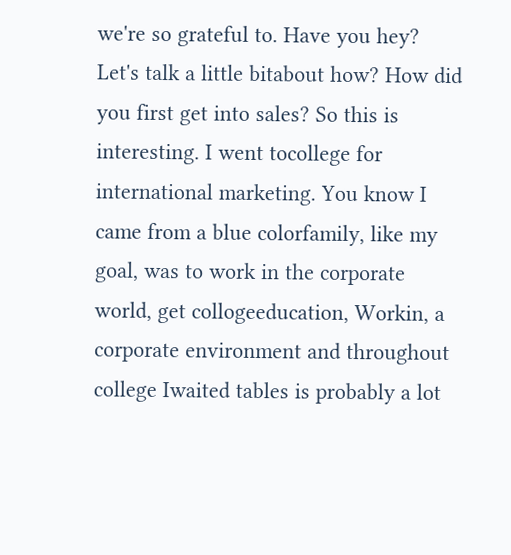we're so grateful to. Have you hey? Let's talk a little bitabout how? How did you first get into sales? So this is interesting. I went tocollege for international marketing. You know I came from a blue colorfamily, like my goal, was to work in the corporate world, get collogeeducation, Workin, a corporate environment and throughout college Iwaited tables is probably a lot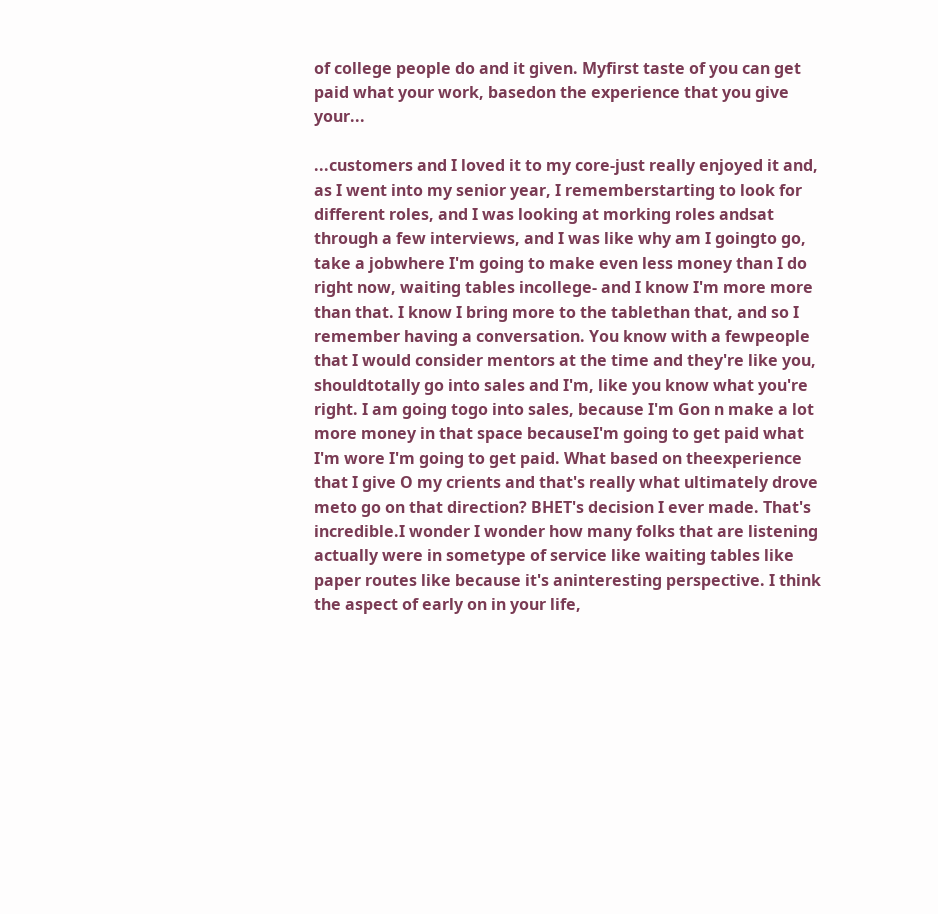of college people do and it given. Myfirst taste of you can get paid what your work, basedon the experience that you give your...

...customers and I loved it to my core-just really enjoyed it and, as I went into my senior year, I rememberstarting to look for different roles, and I was looking at morking roles andsat through a few interviews, and I was like why am I goingto go, take a jobwhere I'm going to make even less money than I do right now, waiting tables incollege- and I know I'm more more than that. I know I bring more to the tablethan that, and so I remember having a conversation. You know with a fewpeople that I would consider mentors at the time and they're like you, shouldtotally go into sales and I'm, like you know what you're right. I am going togo into sales, because I'm Gon n make a lot more money in that space becauseI'm going to get paid what I'm wore I'm going to get paid. What based on theexperience that I give O my crients and that's really what ultimately drove meto go on that direction? BHET's decision I ever made. That's incredible.I wonder I wonder how many folks that are listening actually were in sometype of service like waiting tables like paper routes like because it's aninteresting perspective. I think the aspect of early on in your life,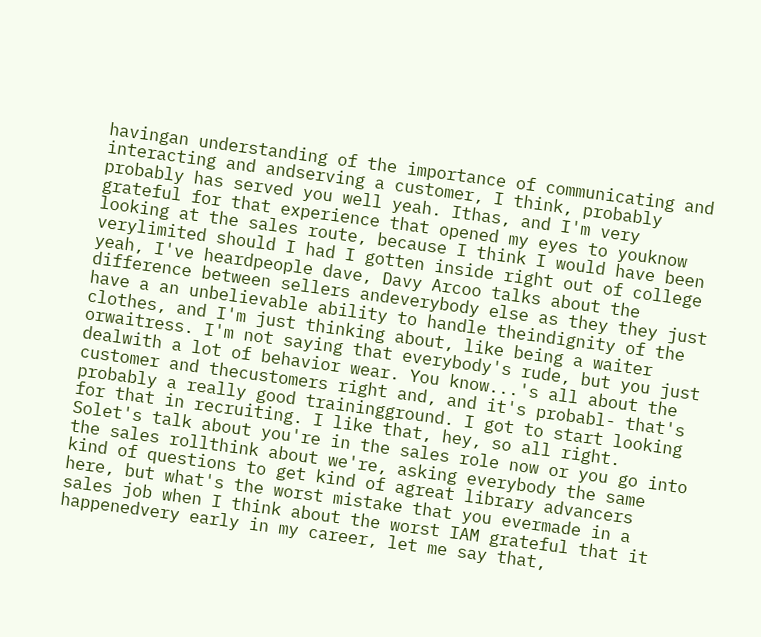havingan understanding of the importance of communicating and interacting and andserving a customer, I think, probably probably has served you well yeah. Ithas, and I'm very grateful for that experience that opened my eyes to youknow looking at the sales route, because I think I would have been verylimited should I had I gotten inside right out of college yeah, I've heardpeople dave, Davy Arcoo talks about the difference between sellers andeverybody else as they they just have a an unbelievable ability to handle theindignity of the clothes, and I'm just thinking about, like being a waiter orwaitress. I'm not saying that everybody's rude, but you just dealwith a lot of behavior wear. You know...'s all about the customer and thecustomers right and, and it's probabl- that's probably a really good trainingground. I got to start looking for that in recruiting. I like that, hey, so all right. Solet's talk about you're in the sales role now or you go into the sales rollthink about we're, asking everybody the same kind of questions to get kind of agreat library advancers here, but what's the worst mistake that you evermade in a sales job when I think about the worst IAM grateful that it happenedvery early in my career, let me say that,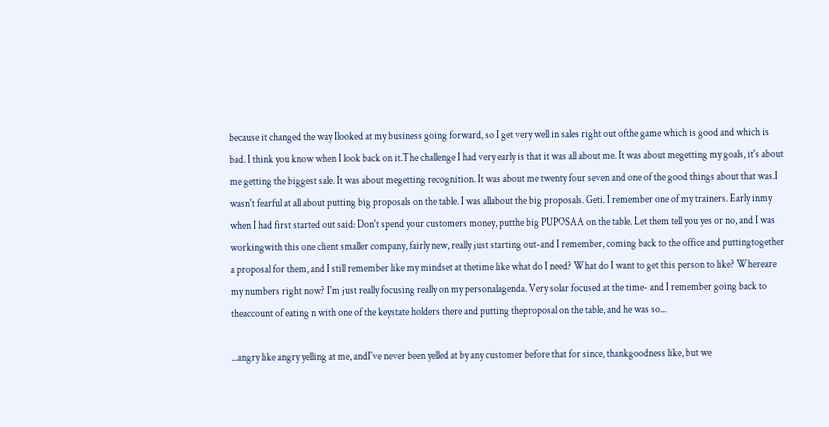because it changed the way Ilooked at my business going forward, so I get very well in sales right out ofthe game which is good and which is bad. I think you know when I look back on it.The challenge I had very early is that it was all about me. It was about megetting my goals, it's about me getting the biggest sale. It was about megetting recognition. It was about me twenty four seven and one of the good things about that was.I wasn't fearful at all about putting big proposals on the table. I was allabout the big proposals. Geti. I remember one of my trainers. Early inmy when I had first started out said: Don't spend your customers money, putthe big PUPOSAA on the table. Let them tell you yes or no, and I was workingwith this one client smaller company, fairly new, really just starting out-and I remember, coming back to the office and puttingtogether a proposal for them, and I still remember like my mindset at thetime like what do I need? What do I want to get this person to like? Whereare my numbers right now? I'm just really focusing really on my personalagenda. Very solar focused at the time- and I remember going back to theaccount of eating n with one of the keystate holders there and putting theproposal on the table, and he was so...

...angry like angry yelling at me, andI've never been yelled at by any customer before that for since, thankgoodness like, but we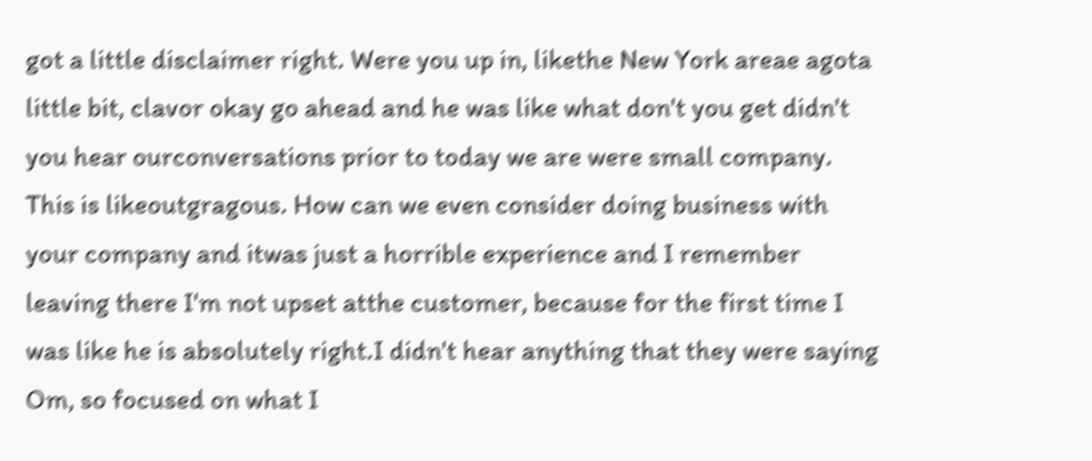got a little disclaimer right. Were you up in, likethe New York areae agota little bit, clavor okay go ahead and he was like what don't you get didn't you hear ourconversations prior to today we are were small company. This is likeoutgragous. How can we even consider doing business with your company and itwas just a horrible experience and I remember leaving there I'm not upset atthe customer, because for the first time I was like he is absolutely right.I didn't hear anything that they were saying Om, so focused on what I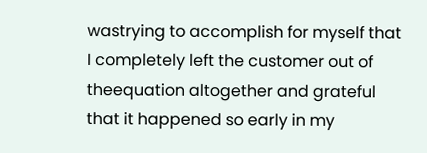wastrying to accomplish for myself that I completely left the customer out of theequation altogether and grateful that it happened so early in my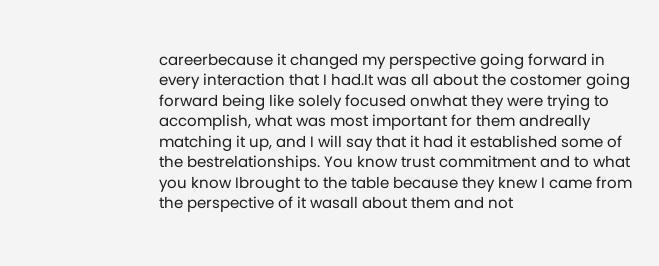careerbecause it changed my perspective going forward in every interaction that I had.It was all about the costomer going forward being like solely focused onwhat they were trying to accomplish, what was most important for them andreally matching it up, and I will say that it had it established some of the bestrelationships. You know trust commitment and to what you know Ibrought to the table because they knew I came from the perspective of it wasall about them and not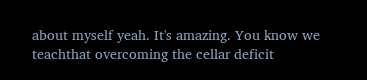about myself yeah. It's amazing. You know we teachthat overcoming the cellar deficit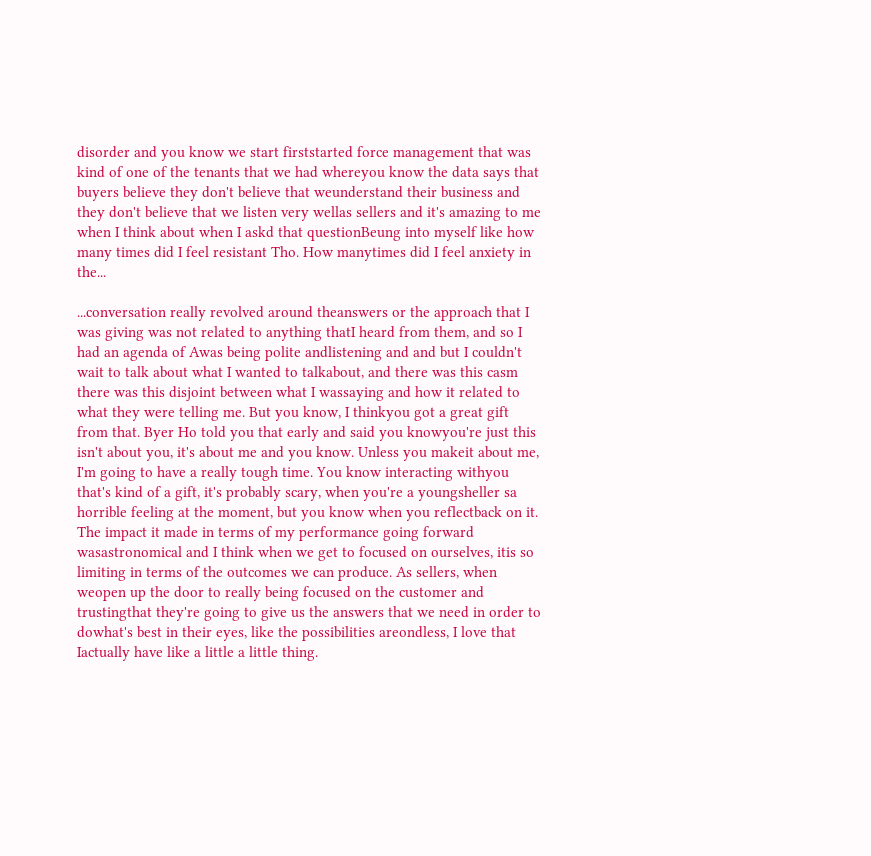disorder and you know we start firststarted force management that was kind of one of the tenants that we had whereyou know the data says that buyers believe they don't believe that weunderstand their business and they don't believe that we listen very wellas sellers and it's amazing to me when I think about when I askd that questionBeung into myself like how many times did I feel resistant Tho. How manytimes did I feel anxiety in the...

...conversation really revolved around theanswers or the approach that I was giving was not related to anything thatI heard from them, and so I had an agenda of Awas being polite andlistening and and but I couldn't wait to talk about what I wanted to talkabout, and there was this casm there was this disjoint between what I wassaying and how it related to what they were telling me. But you know, I thinkyou got a great gift from that. Byer Ho told you that early and said you knowyou're just this isn't about you, it's about me and you know. Unless you makeit about me, I'm going to have a really tough time. You know interacting withyou that's kind of a gift, it's probably scary, when you're a youngsheller sa horrible feeling at the moment, but you know when you reflectback on it. The impact it made in terms of my performance going forward wasastronomical and I think when we get to focused on ourselves, itis so limiting in terms of the outcomes we can produce. As sellers, when weopen up the door to really being focused on the customer and trustingthat they're going to give us the answers that we need in order to dowhat's best in their eyes, like the possibilities areondless, I love that Iactually have like a little a little thing.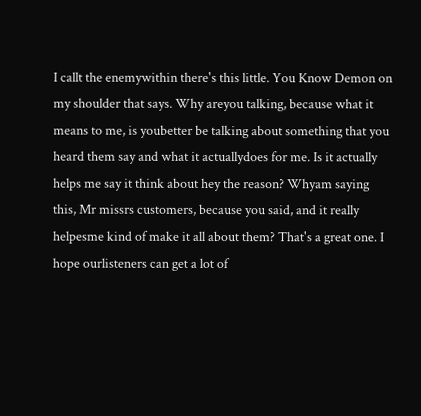I callt the enemywithin there's this little. You Know Demon on my shoulder that says. Why areyou talking, because what it means to me, is youbetter be talking about something that you heard them say and what it actuallydoes for me. Is it actually helps me say it think about hey the reason? Whyam saying this, Mr missrs customers, because you said, and it really helpesme kind of make it all about them? That's a great one. I hope ourlisteners can get a lot of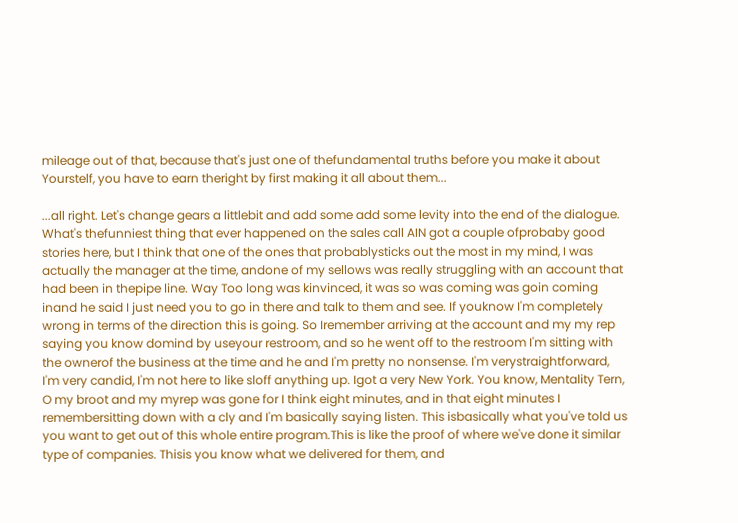mileage out of that, because that's just one of thefundamental truths before you make it about Yourstelf, you have to earn theright by first making it all about them...

...all right. Let's change gears a littlebit and add some add some levity into the end of the dialogue. What's thefunniest thing that ever happened on the sales call AIN got a couple ofprobaby good stories here, but I think that one of the ones that probablysticks out the most in my mind, I was actually the manager at the time, andone of my sellows was really struggling with an account that had been in thepipe line. Way Too long was kinvinced, it was so was coming was goin coming inand he said I just need you to go in there and talk to them and see. If youknow I'm completely wrong in terms of the direction this is going. So Iremember arriving at the account and my my rep saying you know domind by useyour restroom, and so he went off to the restroom I'm sitting with the ownerof the business at the time and he and I'm pretty no nonsense. I'm verystraightforward, I'm very candid, I'm not here to like sloff anything up. Igot a very New York. You know, Mentality Tern, O my broot and my myrep was gone for I think eight minutes, and in that eight minutes I remembersitting down with a cly and I'm basically saying listen. This isbasically what you've told us you want to get out of this whole entire program.This is like the proof of where we've done it similar type of companies. Thisis you know what we delivered for them, and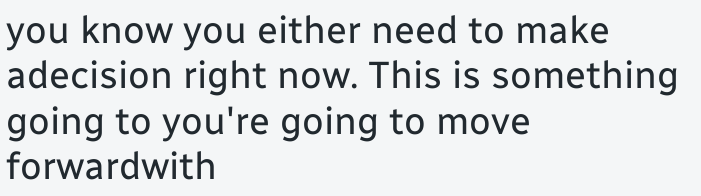you know you either need to make adecision right now. This is something going to you're going to move forwardwith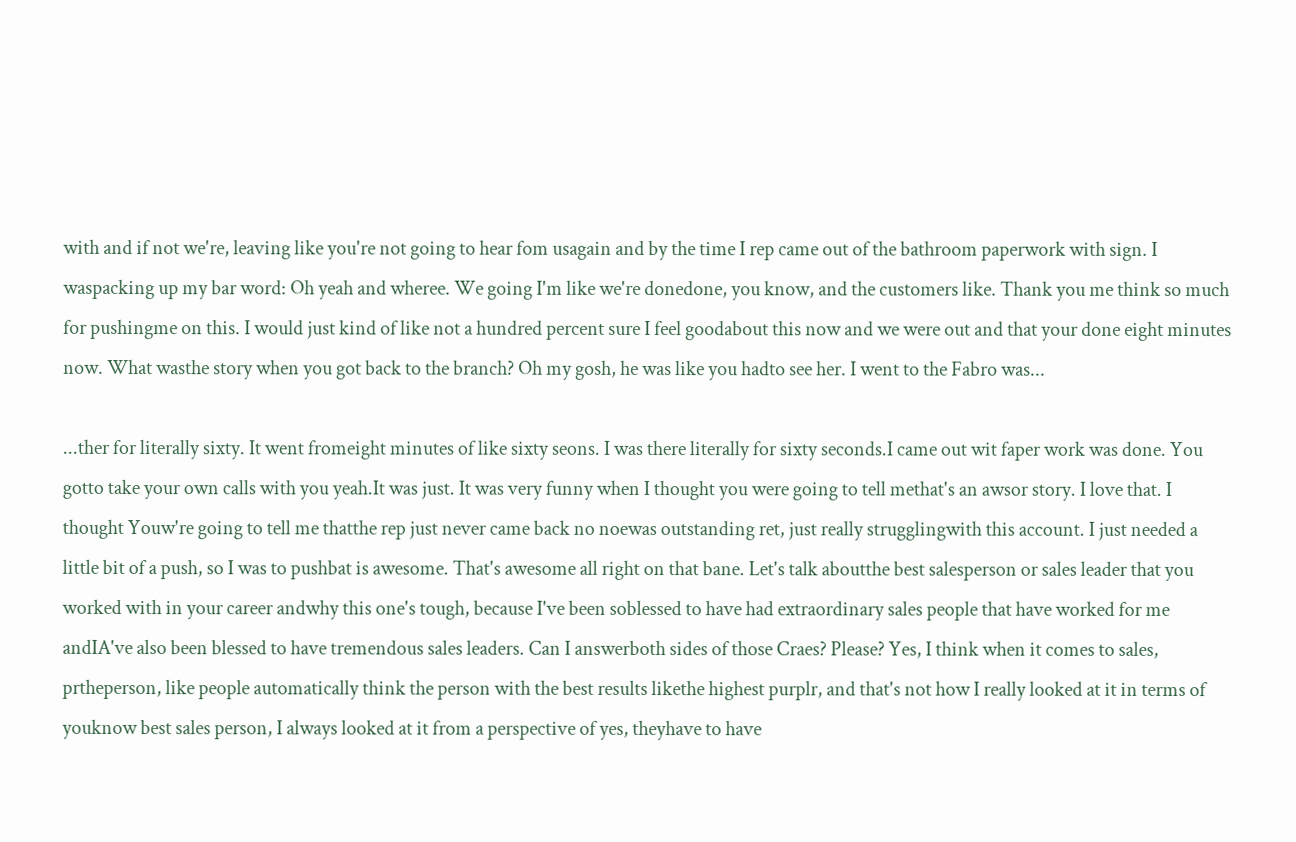with and if not we're, leaving like you're not going to hear fom usagain and by the time I rep came out of the bathroom paperwork with sign. I waspacking up my bar word: Oh yeah and wheree. We going I'm like we're donedone, you know, and the customers like. Thank you me think so much for pushingme on this. I would just kind of like not a hundred percent sure I feel goodabout this now and we were out and that your done eight minutes now. What wasthe story when you got back to the branch? Oh my gosh, he was like you hadto see her. I went to the Fabro was...

...ther for literally sixty. It went fromeight minutes of like sixty seons. I was there literally for sixty seconds.I came out wit faper work was done. You gotto take your own calls with you yeah.It was just. It was very funny when I thought you were going to tell methat's an awsor story. I love that. I thought Youw're going to tell me thatthe rep just never came back no noewas outstanding ret, just really strugglingwith this account. I just needed a little bit of a push, so I was to pushbat is awesome. That's awesome all right on that bane. Let's talk aboutthe best salesperson or sales leader that you worked with in your career andwhy this one's tough, because I've been soblessed to have had extraordinary sales people that have worked for me andIA've also been blessed to have tremendous sales leaders. Can I answerboth sides of those Craes? Please? Yes, I think when it comes to sales, prtheperson, like people automatically think the person with the best results likethe highest purplr, and that's not how I really looked at it in terms of youknow best sales person, I always looked at it from a perspective of yes, theyhave to have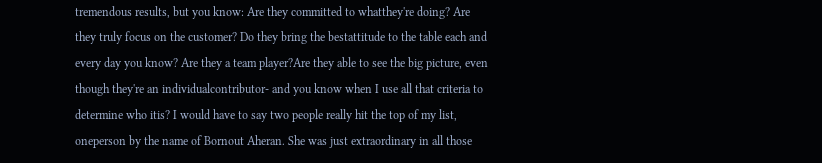tremendous results, but you know: Are they committed to whatthey're doing? Are they truly focus on the customer? Do they bring the bestattitude to the table each and every day you know? Are they a team player?Are they able to see the big picture, even though they're an individualcontributor- and you know when I use all that criteria to determine who itis? I would have to say two people really hit the top of my list, oneperson by the name of Bornout Aheran. She was just extraordinary in all those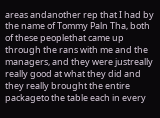areas andanother rep that I had by the name of Tommy Paln Tha, both of these peoplethat came up through the rans with me and the managers, and they were justreally really good at what they did and they really brought the entire packageto the table each in every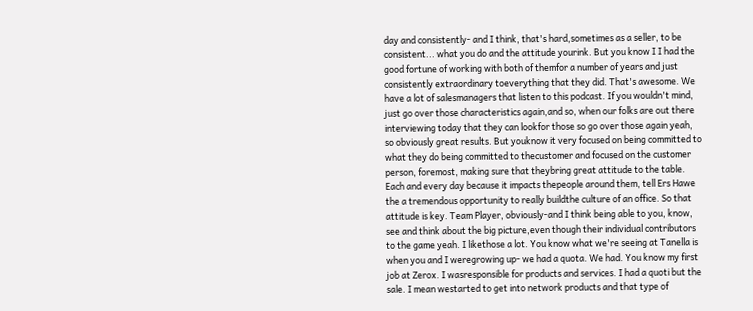day and consistently- and I think, that's hard,sometimes as a seller, to be consistent... what you do and the attitude yourink. But you know I I had the good fortune of working with both of themfor a number of years and just consistently extraordinary toeverything that they did. That's awesome. We have a lot of salesmanagers that listen to this podcast. If you wouldn't mind, just go over those characteristics again,and so, when our folks are out there interviewing today that they can lookfor those so go over those again yeah, so obviously great results. But youknow it very focused on being committed to what they do being committed to thecustomer and focused on the customer person, foremost, making sure that theybring great attitude to the table. Each and every day because it impacts thepeople around them, tell Ers Hawe the a tremendous opportunity to really buildthe culture of an office. So that attitude is key. Team Player, obviously-and I think being able to you, know, see and think about the big picture,even though their individual contributors to the game yeah. I likethose a lot. You know what we're seeing at Tanella is when you and I weregrowing up- we had a quota. We had. You know my first job at Zerox. I wasresponsible for products and services. I had a quoti but the sale. I mean westarted to get into network products and that type of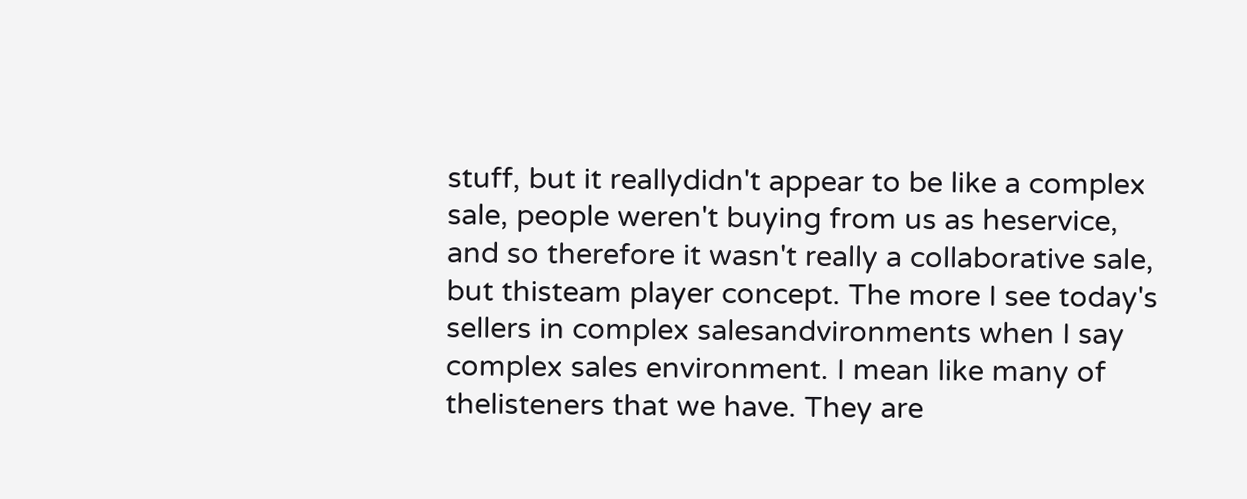stuff, but it reallydidn't appear to be like a complex sale, people weren't buying from us as heservice, and so therefore it wasn't really a collaborative sale, but thisteam player concept. The more I see today's sellers in complex salesandvironments when I say complex sales environment. I mean like many of thelisteners that we have. They are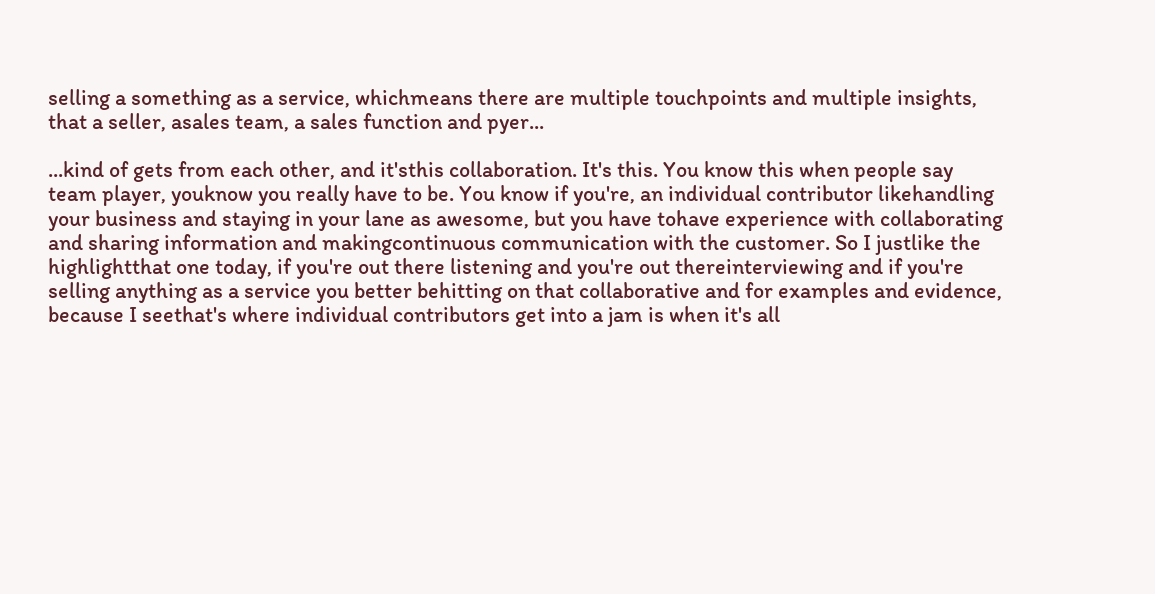selling a something as a service, whichmeans there are multiple touchpoints and multiple insights, that a seller, asales team, a sales function and pyer...

...kind of gets from each other, and it'sthis collaboration. It's this. You know this when people say team player, youknow you really have to be. You know if you're, an individual contributor likehandling your business and staying in your lane as awesome, but you have tohave experience with collaborating and sharing information and makingcontinuous communication with the customer. So I justlike the highlightthat one today, if you're out there listening and you're out thereinterviewing and if you're selling anything as a service you better behitting on that collaborative and for examples and evidence, because I seethat's where individual contributors get into a jam is when it's all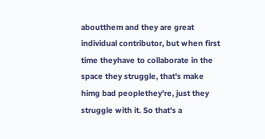aboutthem and they are great individual contributor, but when first time theyhave to collaborate in the space they struggle, that's make himg bad peoplethey're, just they struggle with it. So that's a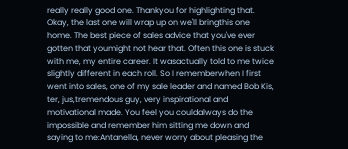really really good one. Thankyou for highlighting that. Okay, the last one will wrap up on we'll bringthis one home. The best piece of sales advice that you've ever gotten that youmight not hear that. Often this one is stuck with me, my entire career. It wasactually told to me twice slightly different in each roll. So I rememberwhen I first went into sales, one of my sale leader and named Bob Kis, ter, jus,tremendous guy, very inspirational and motivational made. You feel you couldalways do the impossible and remember him sitting me down and saying to me:Antanella, never worry about pleasing the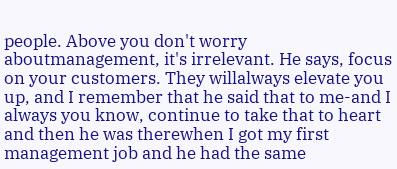people. Above you don't worry aboutmanagement, it's irrelevant. He says, focus on your customers. They willalways elevate you up, and I remember that he said that to me-and I always you know, continue to take that to heart and then he was therewhen I got my first management job and he had the same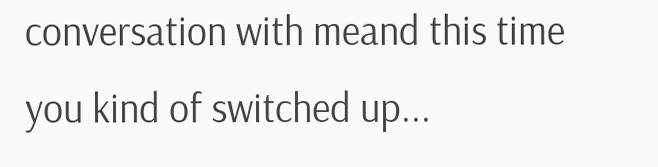conversation with meand this time you kind of switched up...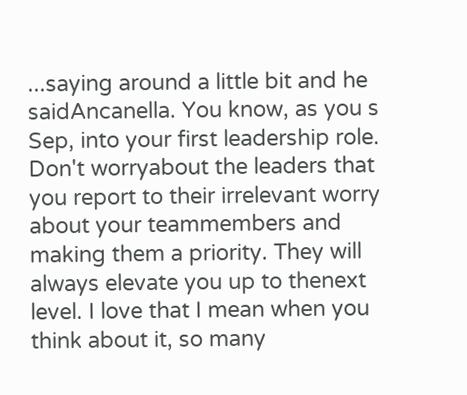...saying around a little bit and he saidAncanella. You know, as you s Sep, into your first leadership role. Don't worryabout the leaders that you report to their irrelevant worry about your teammembers and making them a priority. They will always elevate you up to thenext level. I love that I mean when you think about it, so many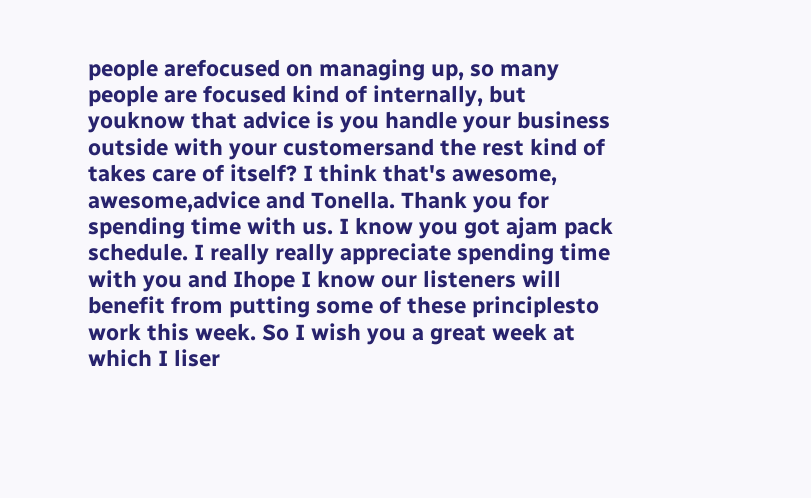people arefocused on managing up, so many people are focused kind of internally, but youknow that advice is you handle your business outside with your customersand the rest kind of takes care of itself? I think that's awesome, awesome,advice and Tonella. Thank you for spending time with us. I know you got ajam pack schedule. I really really appreciate spending time with you and Ihope I know our listeners will benefit from putting some of these principlesto work this week. So I wish you a great week at which I liser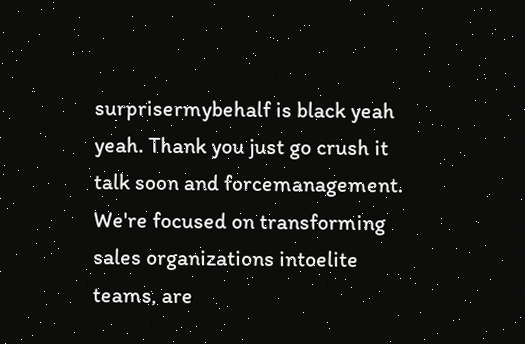surprisermybehalf is black yeah yeah. Thank you just go crush it talk soon and forcemanagement. We're focused on transforming sales organizations intoelite teams, are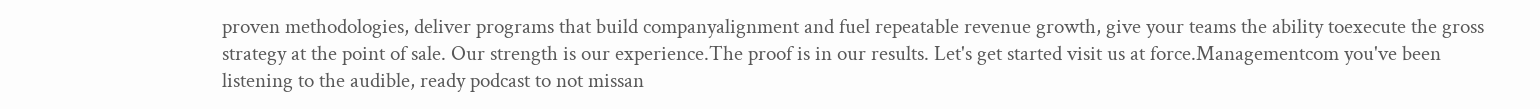proven methodologies, deliver programs that build companyalignment and fuel repeatable revenue growth, give your teams the ability toexecute the gross strategy at the point of sale. Our strength is our experience.The proof is in our results. Let's get started visit us at force.Managementcom you've been listening to the audible, ready podcast to not missan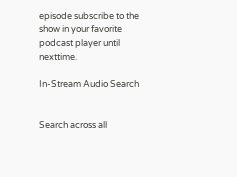episode subscribe to the show in your favorite podcast player until nexttime.

In-Stream Audio Search


Search across all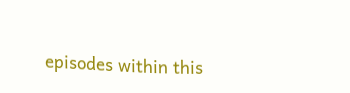episodes within this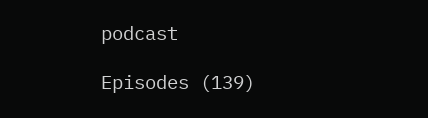podcast

Episodes (139)